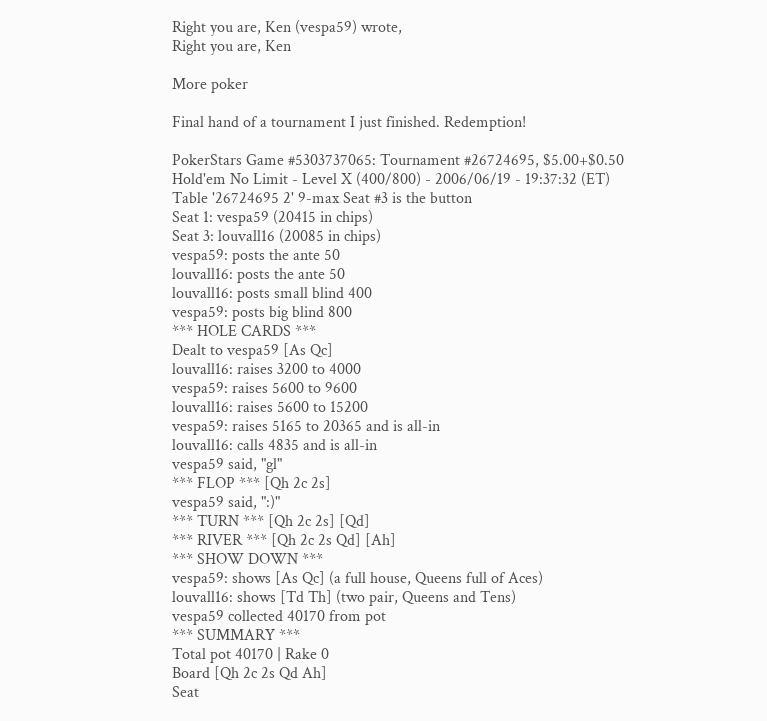Right you are, Ken (vespa59) wrote,
Right you are, Ken

More poker

Final hand of a tournament I just finished. Redemption!

PokerStars Game #5303737065: Tournament #26724695, $5.00+$0.50 Hold'em No Limit - Level X (400/800) - 2006/06/19 - 19:37:32 (ET)
Table '26724695 2' 9-max Seat #3 is the button
Seat 1: vespa59 (20415 in chips)
Seat 3: louvall16 (20085 in chips)
vespa59: posts the ante 50
louvall16: posts the ante 50
louvall16: posts small blind 400
vespa59: posts big blind 800
*** HOLE CARDS ***
Dealt to vespa59 [As Qc]
louvall16: raises 3200 to 4000
vespa59: raises 5600 to 9600
louvall16: raises 5600 to 15200
vespa59: raises 5165 to 20365 and is all-in
louvall16: calls 4835 and is all-in
vespa59 said, "gl"
*** FLOP *** [Qh 2c 2s]
vespa59 said, ":)"
*** TURN *** [Qh 2c 2s] [Qd]
*** RIVER *** [Qh 2c 2s Qd] [Ah]
*** SHOW DOWN ***
vespa59: shows [As Qc] (a full house, Queens full of Aces)
louvall16: shows [Td Th] (two pair, Queens and Tens)
vespa59 collected 40170 from pot
*** SUMMARY ***
Total pot 40170 | Rake 0
Board [Qh 2c 2s Qd Ah]
Seat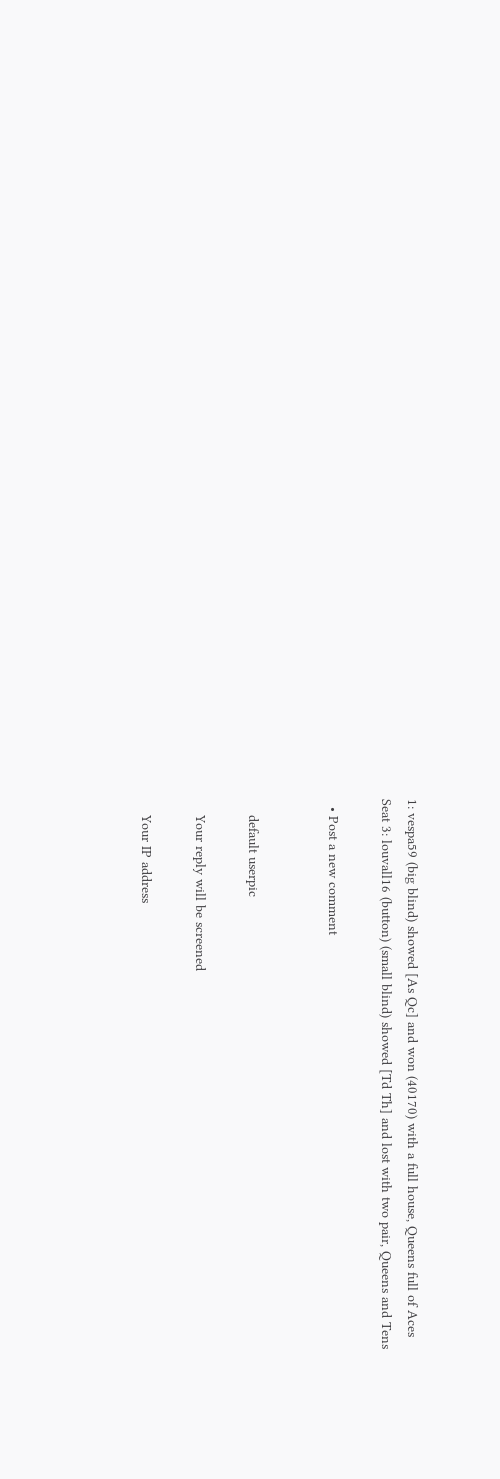1: vespa59 (big blind) showed [As Qc] and won (40170) with a full house, Queens full of Aces
Seat 3: louvall16 (button) (small blind) showed [Td Th] and lost with two pair, Queens and Tens

  • Post a new comment


    default userpic

    Your reply will be screened

    Your IP address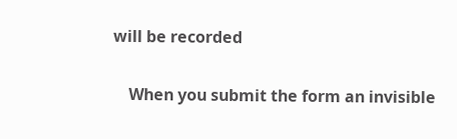will be recorded

    When you submit the form an invisible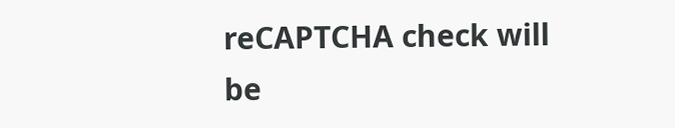reCAPTCHA check will be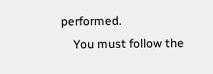performed.
    You must follow the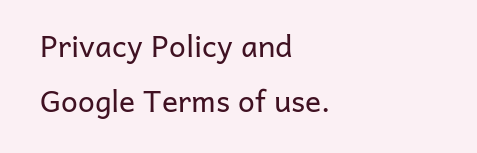Privacy Policy and Google Terms of use.